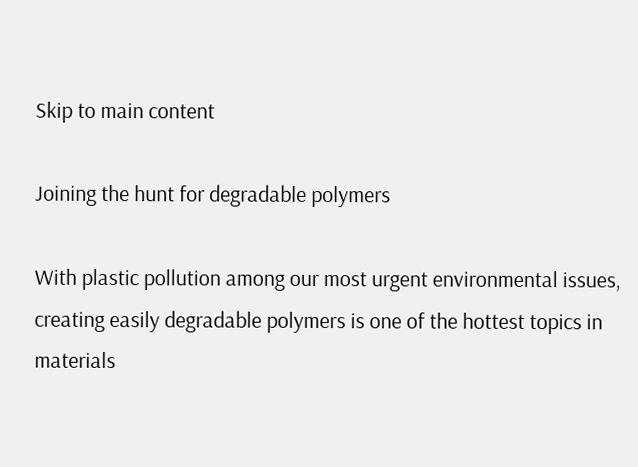Skip to main content

Joining the hunt for degradable polymers

With plastic pollution among our most urgent environmental issues, creating easily degradable polymers is one of the hottest topics in materials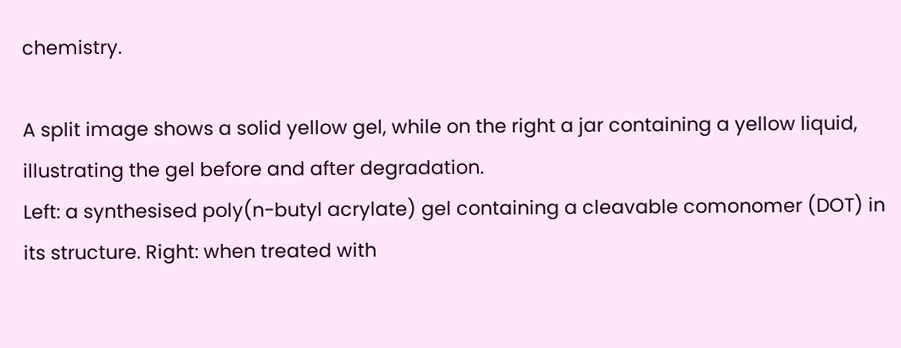chemistry.

A split image shows a solid yellow gel, while on the right a jar containing a yellow liquid, illustrating the gel before and after degradation.
Left: a synthesised poly(n-butyl acrylate) gel containing a cleavable comonomer (DOT) in its structure. Right: when treated with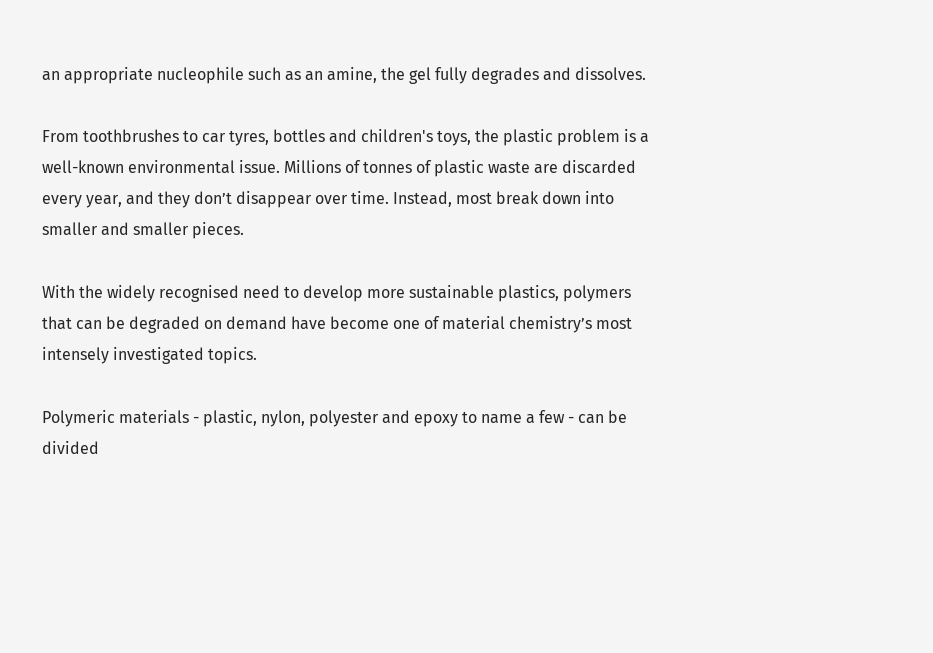an appropriate nucleophile such as an amine, the gel fully degrades and dissolves.

From toothbrushes to car tyres, bottles and children's toys, the plastic problem is a well-known environmental issue. Millions of tonnes of plastic waste are discarded every year, and they don’t disappear over time. Instead, most break down into smaller and smaller pieces.

With the widely recognised need to develop more sustainable plastics, polymers that can be degraded on demand have become one of material chemistry’s most intensely investigated topics.

Polymeric materials - plastic, nylon, polyester and epoxy to name a few - can be divided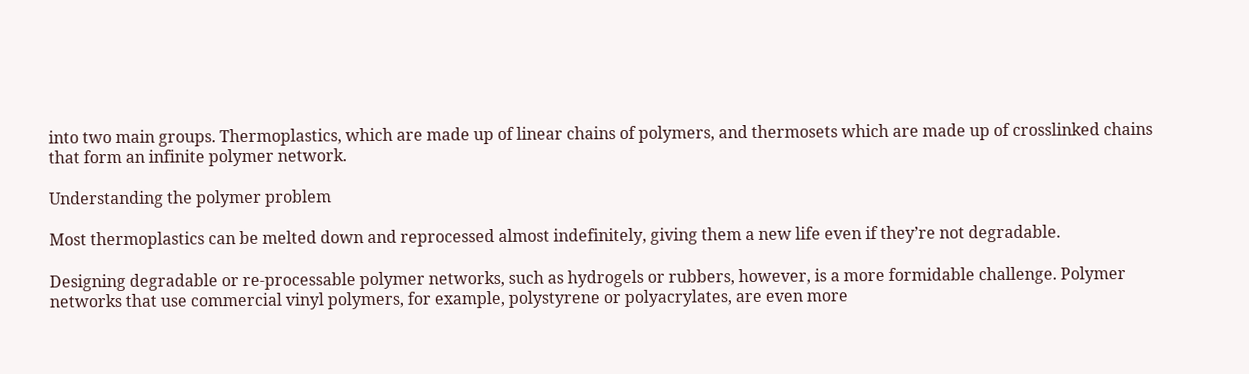into two main groups. Thermoplastics, which are made up of linear chains of polymers, and thermosets which are made up of crosslinked chains that form an infinite polymer network.

Understanding the polymer problem

Most thermoplastics can be melted down and reprocessed almost indefinitely, giving them a new life even if they’re not degradable.

Designing degradable or re-processable polymer networks, such as hydrogels or rubbers, however, is a more formidable challenge. Polymer networks that use commercial vinyl polymers, for example, polystyrene or polyacrylates, are even more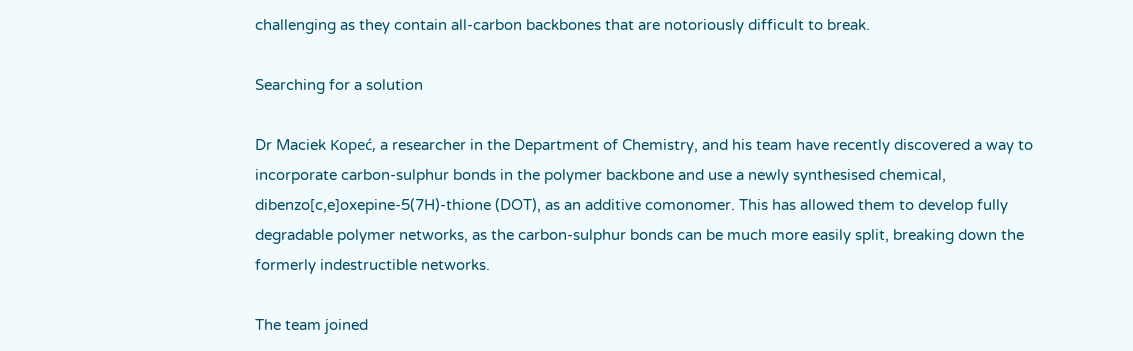challenging as they contain all-carbon backbones that are notoriously difficult to break.

Searching for a solution

Dr Maciek Kopeć, a researcher in the Department of Chemistry, and his team have recently discovered a way to incorporate carbon-sulphur bonds in the polymer backbone and use a newly synthesised chemical, dibenzo[c,e]oxepine-5(7H)-thione (DOT), as an additive comonomer. This has allowed them to develop fully degradable polymer networks, as the carbon-sulphur bonds can be much more easily split, breaking down the formerly indestructible networks.

The team joined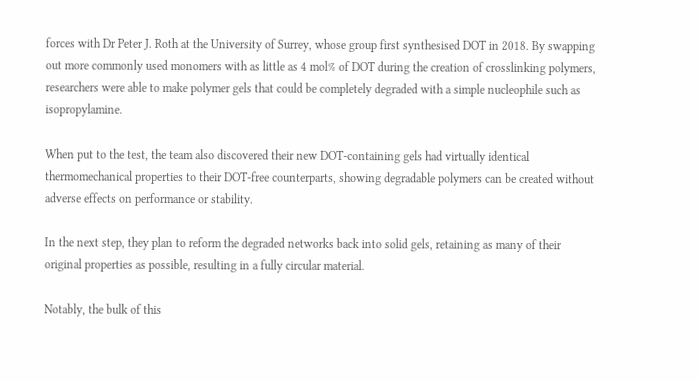forces with Dr Peter J. Roth at the University of Surrey, whose group first synthesised DOT in 2018. By swapping out more commonly used monomers with as little as 4 mol% of DOT during the creation of crosslinking polymers, researchers were able to make polymer gels that could be completely degraded with a simple nucleophile such as isopropylamine.

When put to the test, the team also discovered their new DOT-containing gels had virtually identical thermomechanical properties to their DOT-free counterparts, showing degradable polymers can be created without adverse effects on performance or stability.

In the next step, they plan to reform the degraded networks back into solid gels, retaining as many of their original properties as possible, resulting in a fully circular material.

Notably, the bulk of this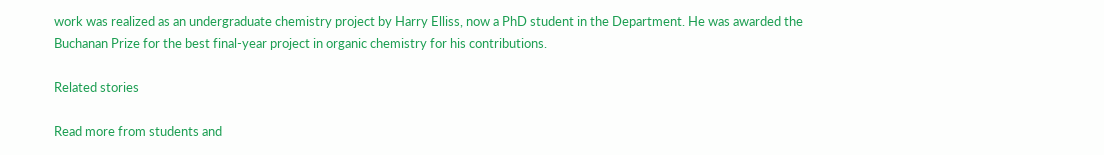work was realized as an undergraduate chemistry project by Harry Elliss, now a PhD student in the Department. He was awarded the Buchanan Prize for the best final-year project in organic chemistry for his contributions.

Related stories

Read more from students and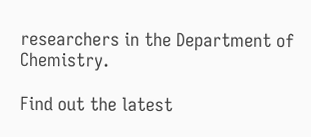researchers in the Department of Chemistry.

Find out the latest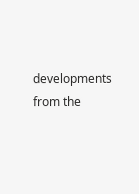developments from the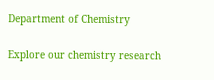Department of Chemistry

Explore our chemistry research